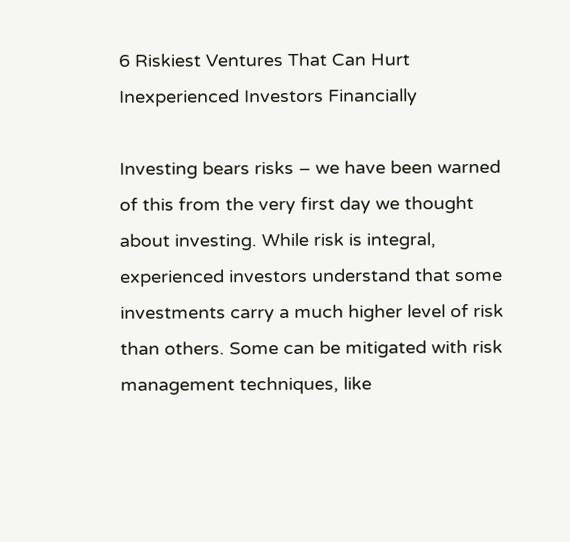6 Riskiest Ventures That Can Hurt Inexperienced Investors Financially

Investing bears risks – we have been warned of this from the very first day we thought about investing. While risk is integral, experienced investors understand that some investments carry a much higher level of risk than others. Some can be mitigated with risk management techniques, like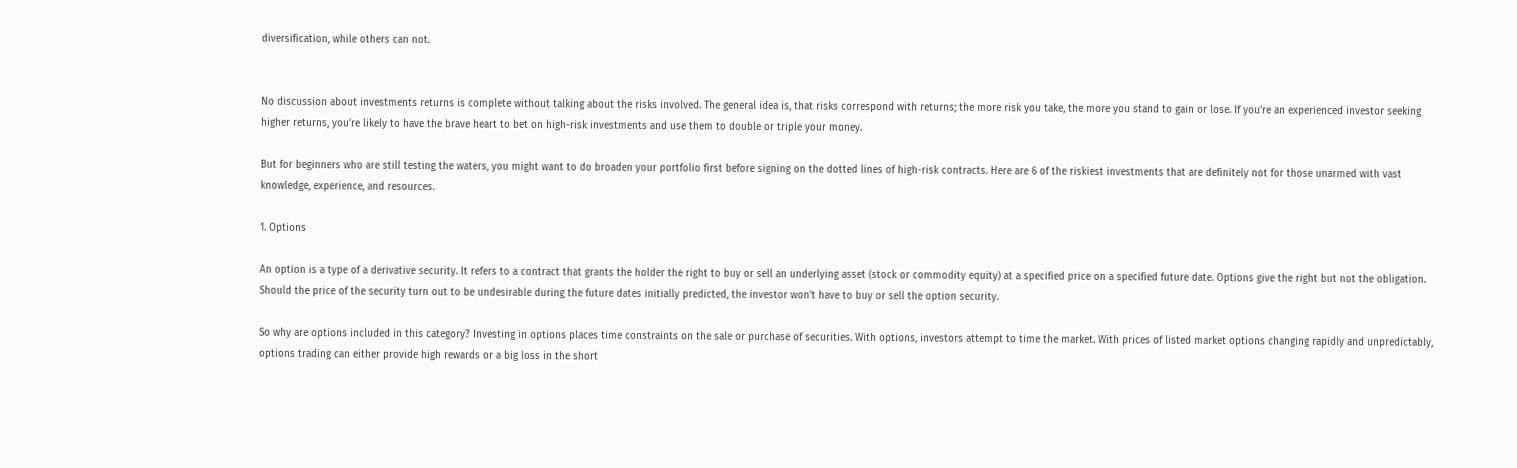diversification, while others can not.


No discussion about investments returns is complete without talking about the risks involved. The general idea is, that risks correspond with returns; the more risk you take, the more you stand to gain or lose. If you’re an experienced investor seeking higher returns, you’re likely to have the brave heart to bet on high-risk investments and use them to double or triple your money.

But for beginners who are still testing the waters, you might want to do broaden your portfolio first before signing on the dotted lines of high-risk contracts. Here are 6 of the riskiest investments that are definitely not for those unarmed with vast knowledge, experience, and resources.

1. Options

An option is a type of a derivative security. It refers to a contract that grants the holder the right to buy or sell an underlying asset (stock or commodity equity) at a specified price on a specified future date. Options give the right but not the obligation. Should the price of the security turn out to be undesirable during the future dates initially predicted, the investor won’t have to buy or sell the option security.

So why are options included in this category? Investing in options places time constraints on the sale or purchase of securities. With options, investors attempt to time the market. With prices of listed market options changing rapidly and unpredictably, options trading can either provide high rewards or a big loss in the short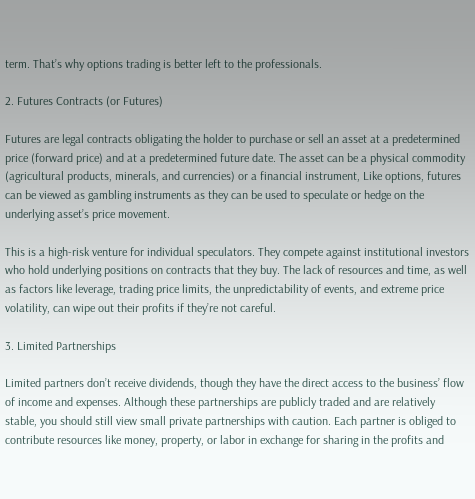term. That’s why options trading is better left to the professionals.

2. Futures Contracts (or Futures)

Futures are legal contracts obligating the holder to purchase or sell an asset at a predetermined price (forward price) and at a predetermined future date. The asset can be a physical commodity (agricultural products, minerals, and currencies) or a financial instrument, Like options, futures can be viewed as gambling instruments as they can be used to speculate or hedge on the underlying asset’s price movement.

This is a high-risk venture for individual speculators. They compete against institutional investors who hold underlying positions on contracts that they buy. The lack of resources and time, as well as factors like leverage, trading price limits, the unpredictability of events, and extreme price volatility, can wipe out their profits if they’re not careful.

3. Limited Partnerships

Limited partners don’t receive dividends, though they have the direct access to the business’ flow of income and expenses. Although these partnerships are publicly traded and are relatively stable, you should still view small private partnerships with caution. Each partner is obliged to contribute resources like money, property, or labor in exchange for sharing in the profits and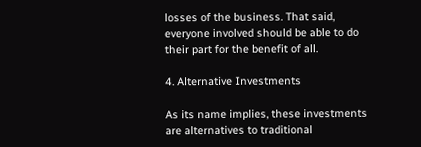losses of the business. That said, everyone involved should be able to do their part for the benefit of all.

4. Alternative Investments

As its name implies, these investments are alternatives to traditional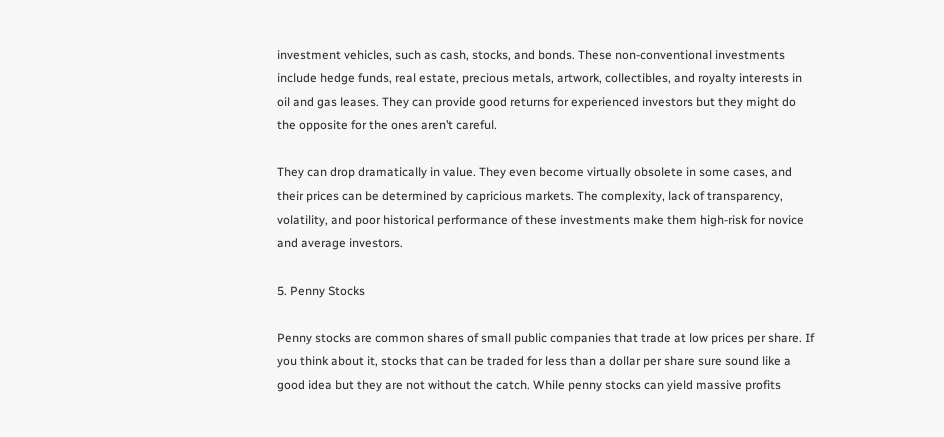investment vehicles, such as cash, stocks, and bonds. These non-conventional investments include hedge funds, real estate, precious metals, artwork, collectibles, and royalty interests in oil and gas leases. They can provide good returns for experienced investors but they might do the opposite for the ones aren’t careful.

They can drop dramatically in value. They even become virtually obsolete in some cases, and their prices can be determined by capricious markets. The complexity, lack of transparency, volatility, and poor historical performance of these investments make them high-risk for novice and average investors.

5. Penny Stocks

Penny stocks are common shares of small public companies that trade at low prices per share. If you think about it, stocks that can be traded for less than a dollar per share sure sound like a good idea but they are not without the catch. While penny stocks can yield massive profits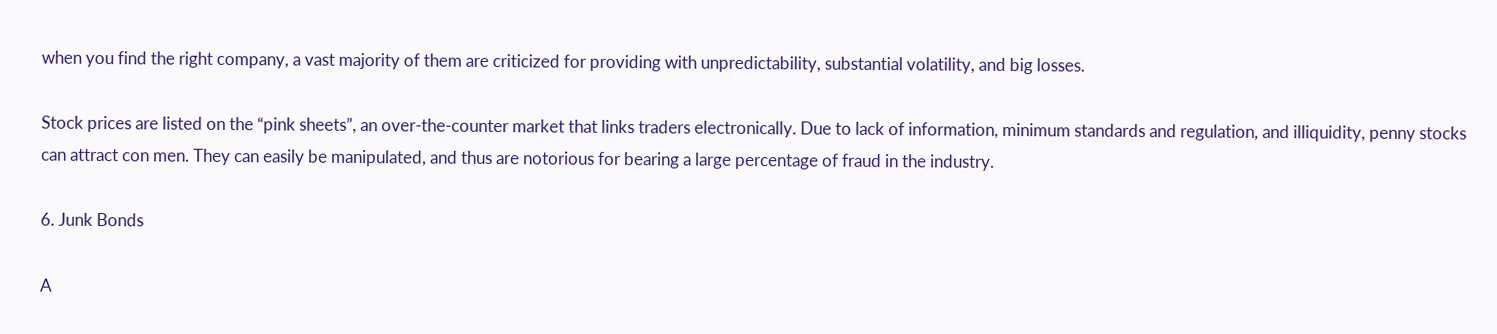when you find the right company, a vast majority of them are criticized for providing with unpredictability, substantial volatility, and big losses.

Stock prices are listed on the “pink sheets”, an over-the-counter market that links traders electronically. Due to lack of information, minimum standards and regulation, and illiquidity, penny stocks can attract con men. They can easily be manipulated, and thus are notorious for bearing a large percentage of fraud in the industry.

6. Junk Bonds

A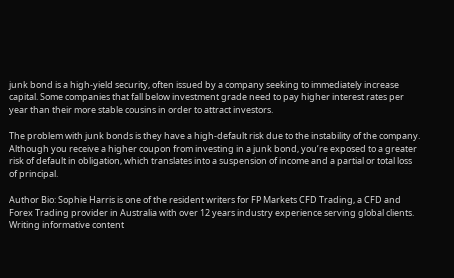junk bond is a high-yield security, often issued by a company seeking to immediately increase capital. Some companies that fall below investment grade need to pay higher interest rates per year than their more stable cousins in order to attract investors.

The problem with junk bonds is they have a high-default risk due to the instability of the company. Although you receive a higher coupon from investing in a junk bond, you’re exposed to a greater risk of default in obligation, which translates into a suspension of income and a partial or total loss of principal.

Author Bio: Sophie Harris is one of the resident writers for FP Markets CFD Trading, a CFD and Forex Trading provider in Australia with over 12 years industry experience serving global clients. Writing informative content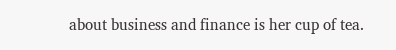about business and finance is her cup of tea.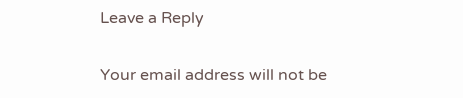Leave a Reply

Your email address will not be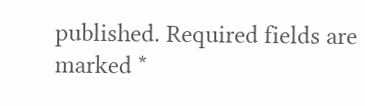published. Required fields are marked *